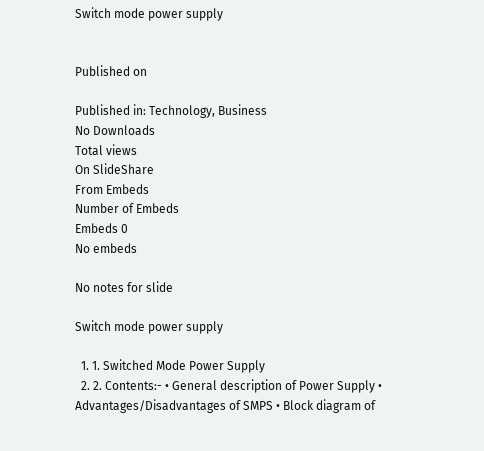Switch mode power supply


Published on

Published in: Technology, Business
No Downloads
Total views
On SlideShare
From Embeds
Number of Embeds
Embeds 0
No embeds

No notes for slide

Switch mode power supply

  1. 1. Switched Mode Power Supply
  2. 2. Contents:- • General description of Power Supply • Advantages/Disadvantages of SMPS • Block diagram of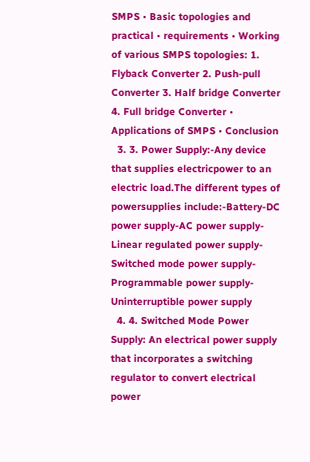SMPS • Basic topologies and practical • requirements • Working of various SMPS topologies: 1. Flyback Converter 2. Push-pull Converter 3. Half bridge Converter 4. Full bridge Converter • Applications of SMPS • Conclusion
  3. 3. Power Supply:-Any device that supplies electricpower to an electric load.The different types of powersupplies include:-Battery-DC power supply-AC power supply-Linear regulated power supply-Switched mode power supply-Programmable power supply-Uninterruptible power supply
  4. 4. Switched Mode Power Supply: An electrical power supply that incorporates a switching regulator to convert electrical power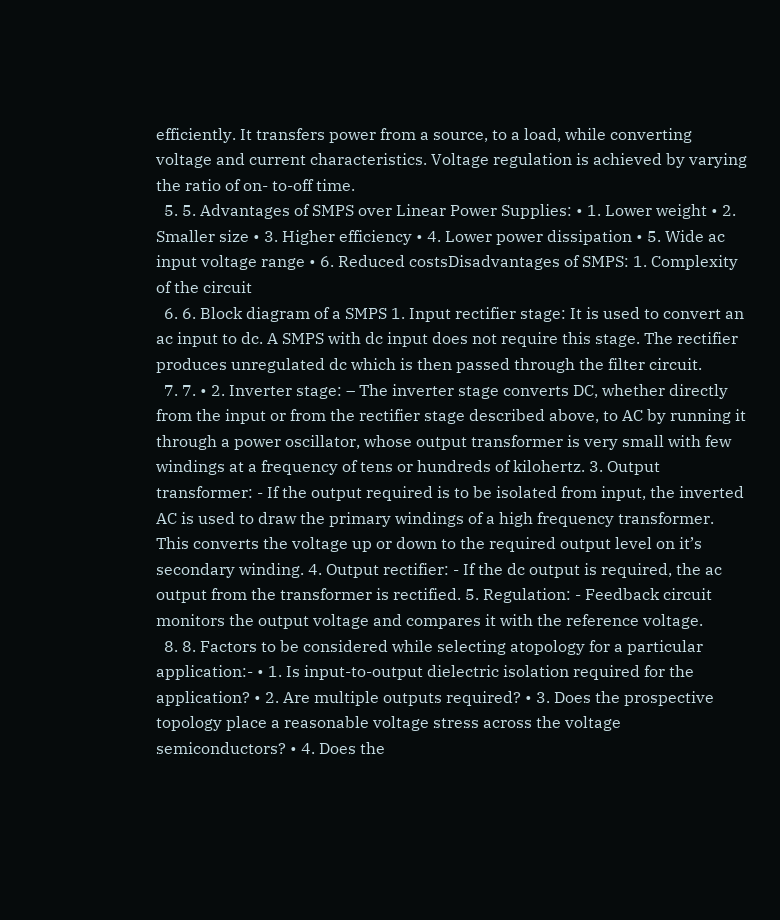efficiently. It transfers power from a source, to a load, while converting voltage and current characteristics. Voltage regulation is achieved by varying the ratio of on- to-off time.
  5. 5. Advantages of SMPS over Linear Power Supplies: • 1. Lower weight • 2. Smaller size • 3. Higher efficiency • 4. Lower power dissipation • 5. Wide ac input voltage range • 6. Reduced costsDisadvantages of SMPS: 1. Complexity of the circuit
  6. 6. Block diagram of a SMPS 1. Input rectifier stage: It is used to convert an ac input to dc. A SMPS with dc input does not require this stage. The rectifier produces unregulated dc which is then passed through the filter circuit.
  7. 7. • 2. Inverter stage: – The inverter stage converts DC, whether directly from the input or from the rectifier stage described above, to AC by running it through a power oscillator, whose output transformer is very small with few windings at a frequency of tens or hundreds of kilohertz. 3. Output transformer: - If the output required is to be isolated from input, the inverted AC is used to draw the primary windings of a high frequency transformer. This converts the voltage up or down to the required output level on it’s secondary winding. 4. Output rectifier: - If the dc output is required, the ac output from the transformer is rectified. 5. Regulation: - Feedback circuit monitors the output voltage and compares it with the reference voltage.
  8. 8. Factors to be considered while selecting atopology for a particular application:- • 1. Is input-to-output dielectric isolation required for the application? • 2. Are multiple outputs required? • 3. Does the prospective topology place a reasonable voltage stress across the voltage semiconductors? • 4. Does the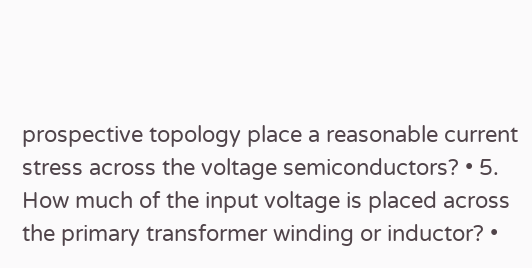prospective topology place a reasonable current stress across the voltage semiconductors? • 5. How much of the input voltage is placed across the primary transformer winding or inductor? •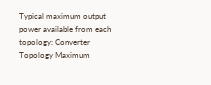Typical maximum output power available from each topology: Converter Topology Maximum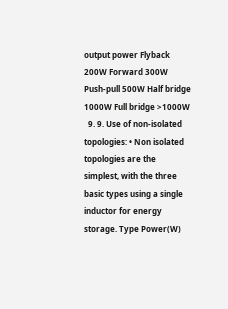output power Flyback 200W Forward 300W Push-pull 500W Half bridge 1000W Full bridge >1000W
  9. 9. Use of non-isolated topologies: • Non isolated topologies are the simplest, with the three basic types using a single inductor for energy storage. Type Power(W)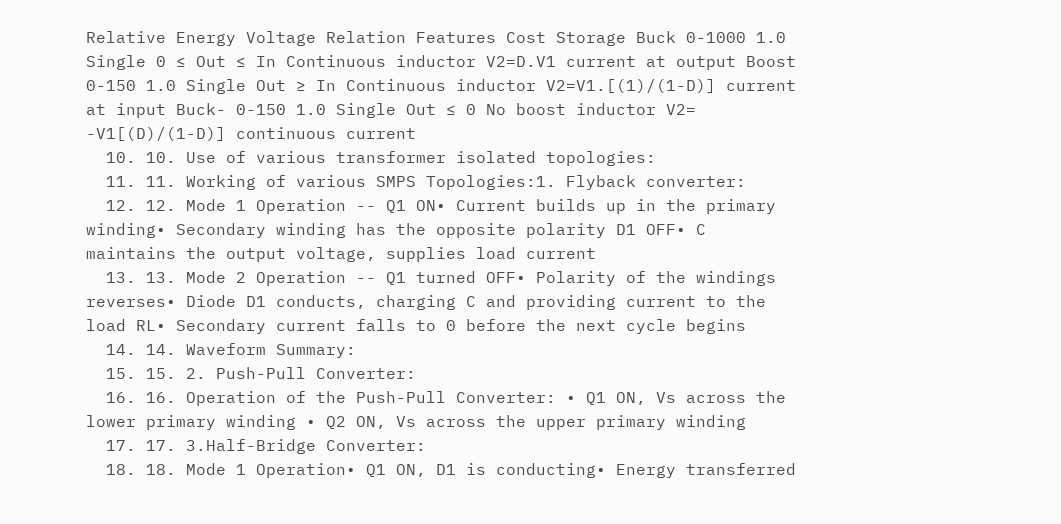Relative Energy Voltage Relation Features Cost Storage Buck 0-1000 1.0 Single 0 ≤ Out ≤ In Continuous inductor V2=D.V1 current at output Boost 0-150 1.0 Single Out ≥ In Continuous inductor V2=V1.[(1)/(1-D)] current at input Buck- 0-150 1.0 Single Out ≤ 0 No boost inductor V2= -V1[(D)/(1-D)] continuous current
  10. 10. Use of various transformer isolated topologies:
  11. 11. Working of various SMPS Topologies:1. Flyback converter:
  12. 12. Mode 1 Operation -- Q1 ON• Current builds up in the primary winding• Secondary winding has the opposite polarity D1 OFF• C maintains the output voltage, supplies load current
  13. 13. Mode 2 Operation -- Q1 turned OFF• Polarity of the windings reverses• Diode D1 conducts, charging C and providing current to the load RL• Secondary current falls to 0 before the next cycle begins
  14. 14. Waveform Summary:
  15. 15. 2. Push-Pull Converter:
  16. 16. Operation of the Push-Pull Converter: • Q1 ON, Vs across the lower primary winding • Q2 ON, Vs across the upper primary winding
  17. 17. 3.Half-Bridge Converter:
  18. 18. Mode 1 Operation• Q1 ON, D1 is conducting• Energy transferred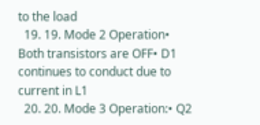to the load
  19. 19. Mode 2 Operation• Both transistors are OFF• D1 continues to conduct due to current in L1
  20. 20. Mode 3 Operation:• Q2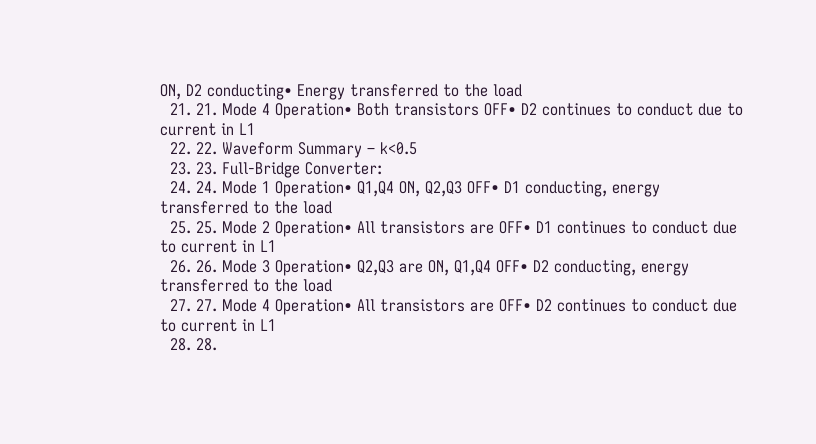ON, D2 conducting• Energy transferred to the load
  21. 21. Mode 4 Operation• Both transistors OFF• D2 continues to conduct due to current in L1
  22. 22. Waveform Summary – k<0.5
  23. 23. Full-Bridge Converter:
  24. 24. Mode 1 Operation• Q1,Q4 ON, Q2,Q3 OFF• D1 conducting, energy transferred to the load
  25. 25. Mode 2 Operation• All transistors are OFF• D1 continues to conduct due to current in L1
  26. 26. Mode 3 Operation• Q2,Q3 are ON, Q1,Q4 OFF• D2 conducting, energy transferred to the load
  27. 27. Mode 4 Operation• All transistors are OFF• D2 continues to conduct due to current in L1
  28. 28.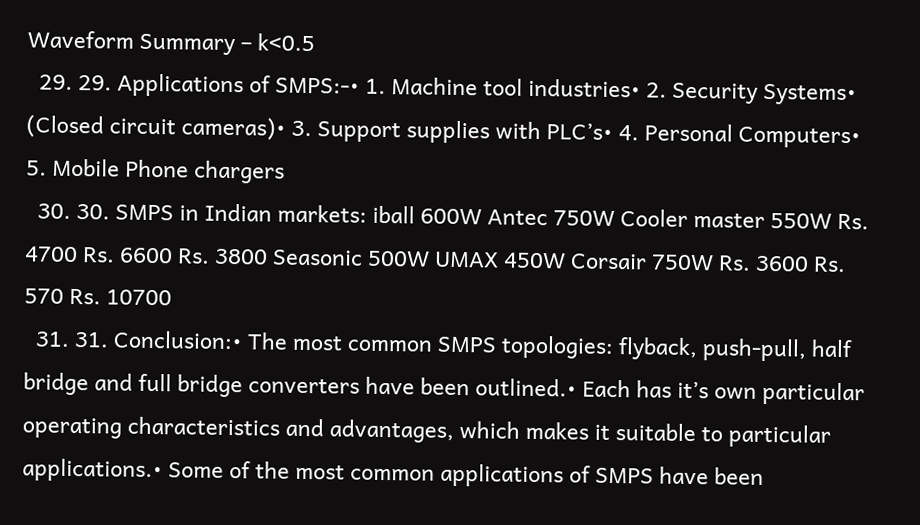Waveform Summary – k<0.5
  29. 29. Applications of SMPS:-• 1. Machine tool industries• 2. Security Systems• (Closed circuit cameras)• 3. Support supplies with PLC’s• 4. Personal Computers• 5. Mobile Phone chargers
  30. 30. SMPS in Indian markets: iball 600W Antec 750W Cooler master 550W Rs. 4700 Rs. 6600 Rs. 3800 Seasonic 500W UMAX 450W Corsair 750W Rs. 3600 Rs. 570 Rs. 10700
  31. 31. Conclusion:• The most common SMPS topologies: flyback, push-pull, half bridge and full bridge converters have been outlined.• Each has it’s own particular operating characteristics and advantages, which makes it suitable to particular applications.• Some of the most common applications of SMPS have been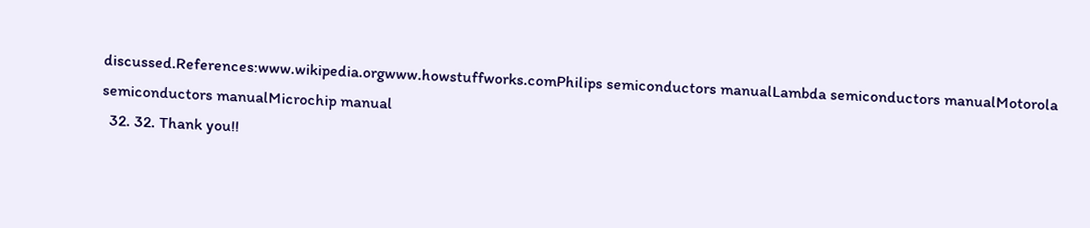discussed.References:www.wikipedia.orgwww.howstuffworks.comPhilips semiconductors manualLambda semiconductors manualMotorola semiconductors manualMicrochip manual
  32. 32. Thank you!!